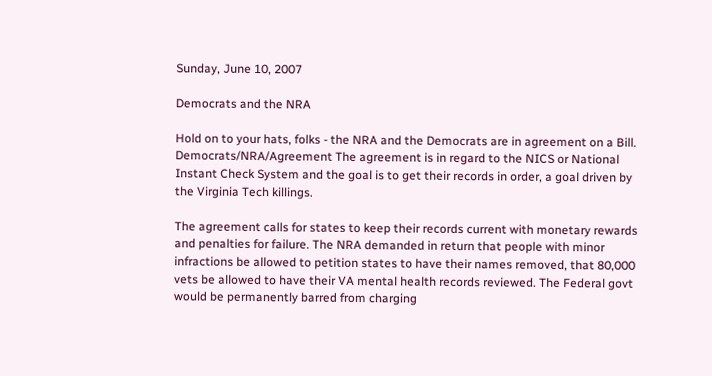Sunday, June 10, 2007

Democrats and the NRA

Hold on to your hats, folks - the NRA and the Democrats are in agreement on a Bill. Democrats/NRA/Agreement The agreement is in regard to the NICS or National Instant Check System and the goal is to get their records in order, a goal driven by the Virginia Tech killings.

The agreement calls for states to keep their records current with monetary rewards and penalties for failure. The NRA demanded in return that people with minor infractions be allowed to petition states to have their names removed, that 80,000 vets be allowed to have their VA mental health records reviewed. The Federal govt would be permanently barred from charging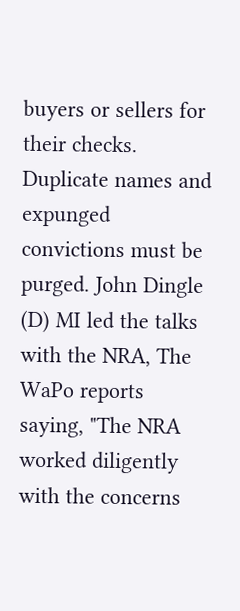buyers or sellers for their checks. Duplicate names and expunged convictions must be purged. John Dingle (D) MI led the talks with the NRA, The WaPo reports saying, "The NRA worked diligently with the concerns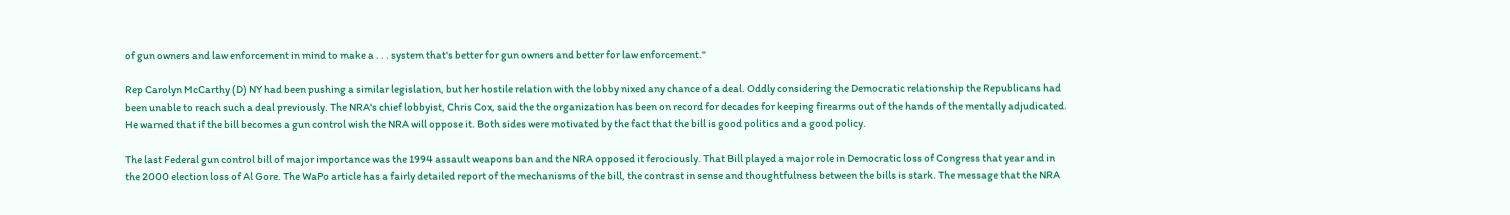of gun owners and law enforcement in mind to make a . . . system that's better for gun owners and better for law enforcement."

Rep Carolyn McCarthy (D) NY had been pushing a similar legislation, but her hostile relation with the lobby nixed any chance of a deal. Oddly considering the Democratic relationship the Republicans had been unable to reach such a deal previously. The NRA's chief lobbyist, Chris Cox, said the the organization has been on record for decades for keeping firearms out of the hands of the mentally adjudicated. He warned that if the bill becomes a gun control wish the NRA will oppose it. Both sides were motivated by the fact that the bill is good politics and a good policy.

The last Federal gun control bill of major importance was the 1994 assault weapons ban and the NRA opposed it ferociously. That Bill played a major role in Democratic loss of Congress that year and in the 2000 election loss of Al Gore. The WaPo article has a fairly detailed report of the mechanisms of the bill, the contrast in sense and thoughtfulness between the bills is stark. The message that the NRA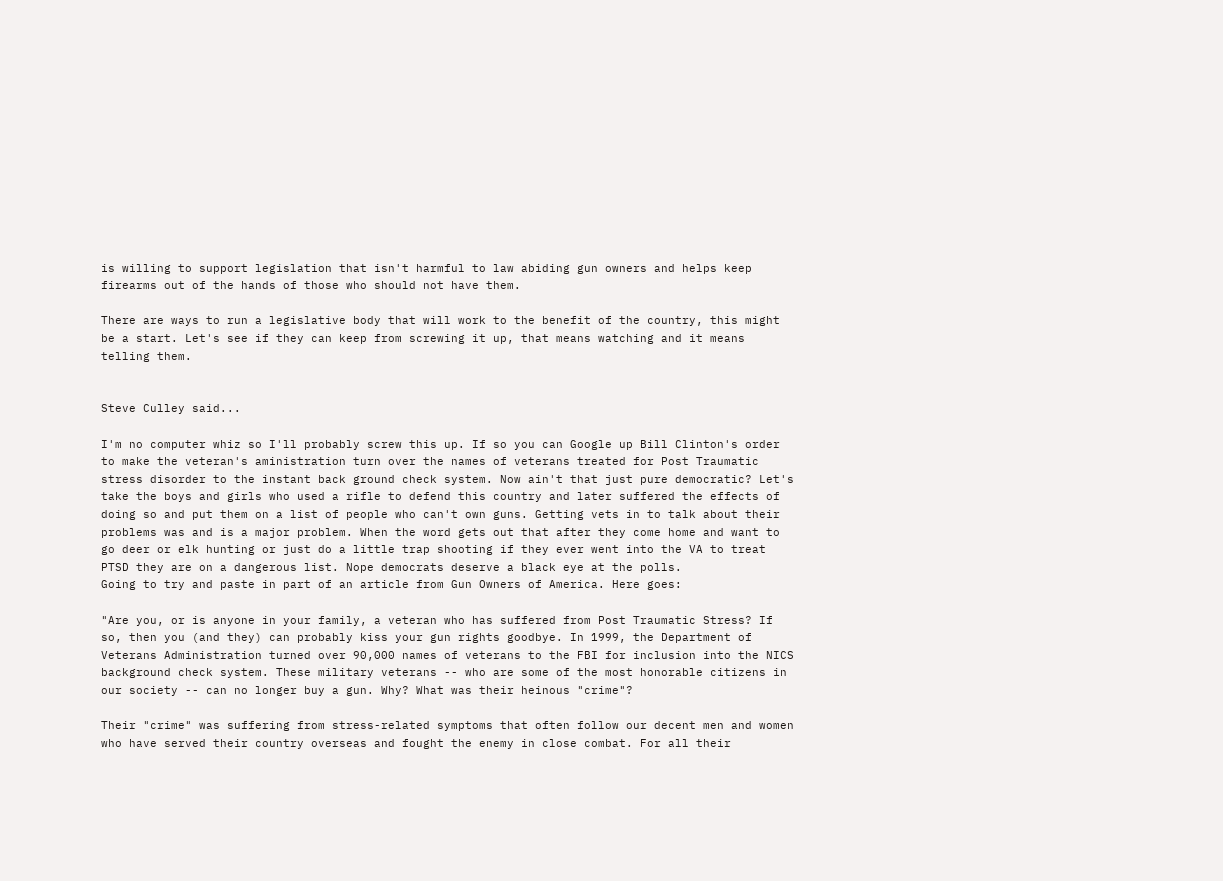is willing to support legislation that isn't harmful to law abiding gun owners and helps keep firearms out of the hands of those who should not have them.

There are ways to run a legislative body that will work to the benefit of the country, this might be a start. Let's see if they can keep from screwing it up, that means watching and it means telling them.


Steve Culley said...

I'm no computer whiz so I'll probably screw this up. If so you can Google up Bill Clinton's order to make the veteran's aministration turn over the names of veterans treated for Post Traumatic stress disorder to the instant back ground check system. Now ain't that just pure democratic? Let's take the boys and girls who used a rifle to defend this country and later suffered the effects of doing so and put them on a list of people who can't own guns. Getting vets in to talk about their problems was and is a major problem. When the word gets out that after they come home and want to go deer or elk hunting or just do a little trap shooting if they ever went into the VA to treat PTSD they are on a dangerous list. Nope democrats deserve a black eye at the polls.
Going to try and paste in part of an article from Gun Owners of America. Here goes:

"Are you, or is anyone in your family, a veteran who has suffered from Post Traumatic Stress? If so, then you (and they) can probably kiss your gun rights goodbye. In 1999, the Department of Veterans Administration turned over 90,000 names of veterans to the FBI for inclusion into the NICS background check system. These military veterans -- who are some of the most honorable citizens in our society -- can no longer buy a gun. Why? What was their heinous "crime"?

Their "crime" was suffering from stress-related symptoms that often follow our decent men and women who have served their country overseas and fought the enemy in close combat. For all their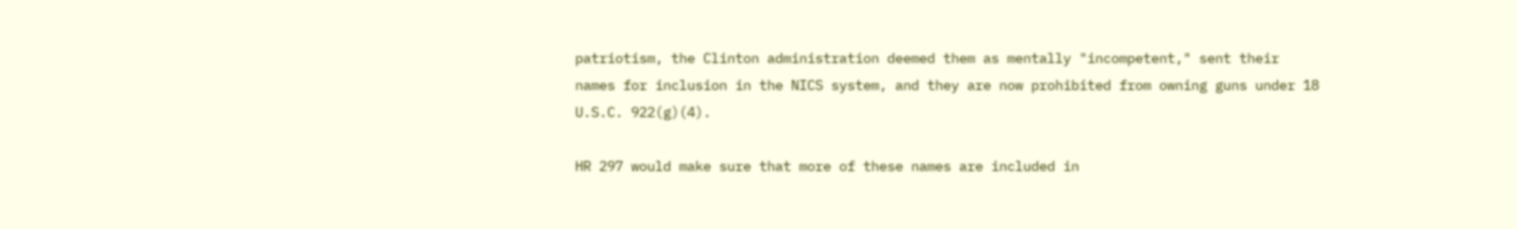patriotism, the Clinton administration deemed them as mentally "incompetent," sent their names for inclusion in the NICS system, and they are now prohibited from owning guns under 18 U.S.C. 922(g)(4).

HR 297 would make sure that more of these names are included in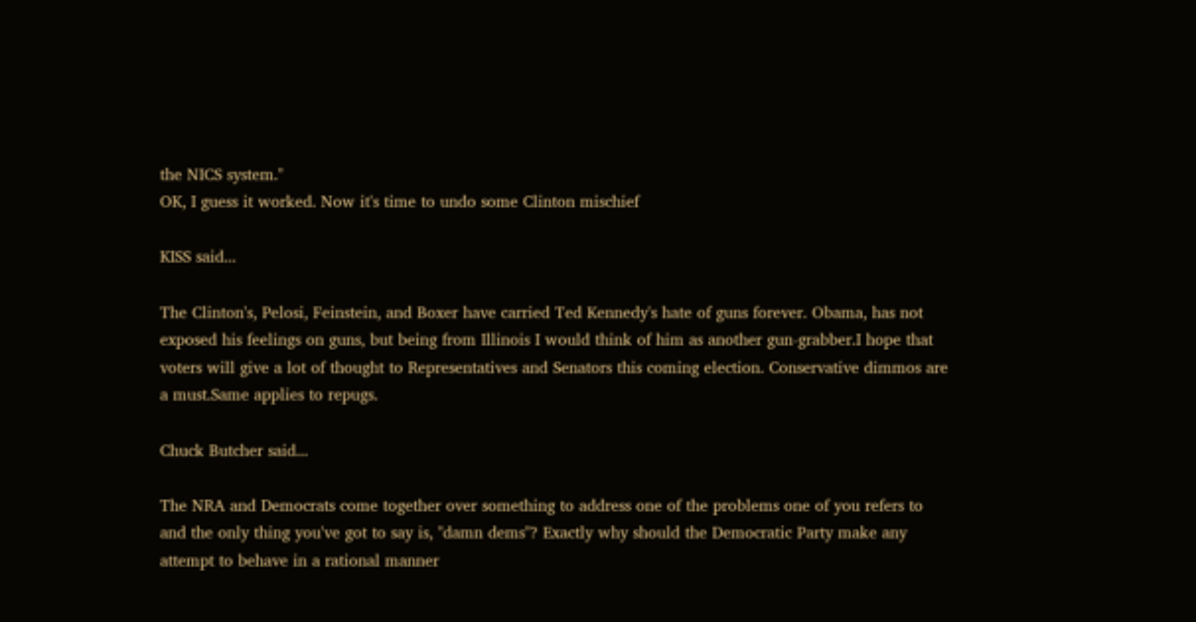the NICS system."
OK, I guess it worked. Now it's time to undo some Clinton mischief

KISS said...

The Clinton's, Pelosi, Feinstein, and Boxer have carried Ted Kennedy's hate of guns forever. Obama, has not exposed his feelings on guns, but being from Illinois I would think of him as another gun-grabber.I hope that voters will give a lot of thought to Representatives and Senators this coming election. Conservative dimmos are a must.Same applies to repugs.

Chuck Butcher said...

The NRA and Democrats come together over something to address one of the problems one of you refers to and the only thing you've got to say is, "damn dems"? Exactly why should the Democratic Party make any attempt to behave in a rational manner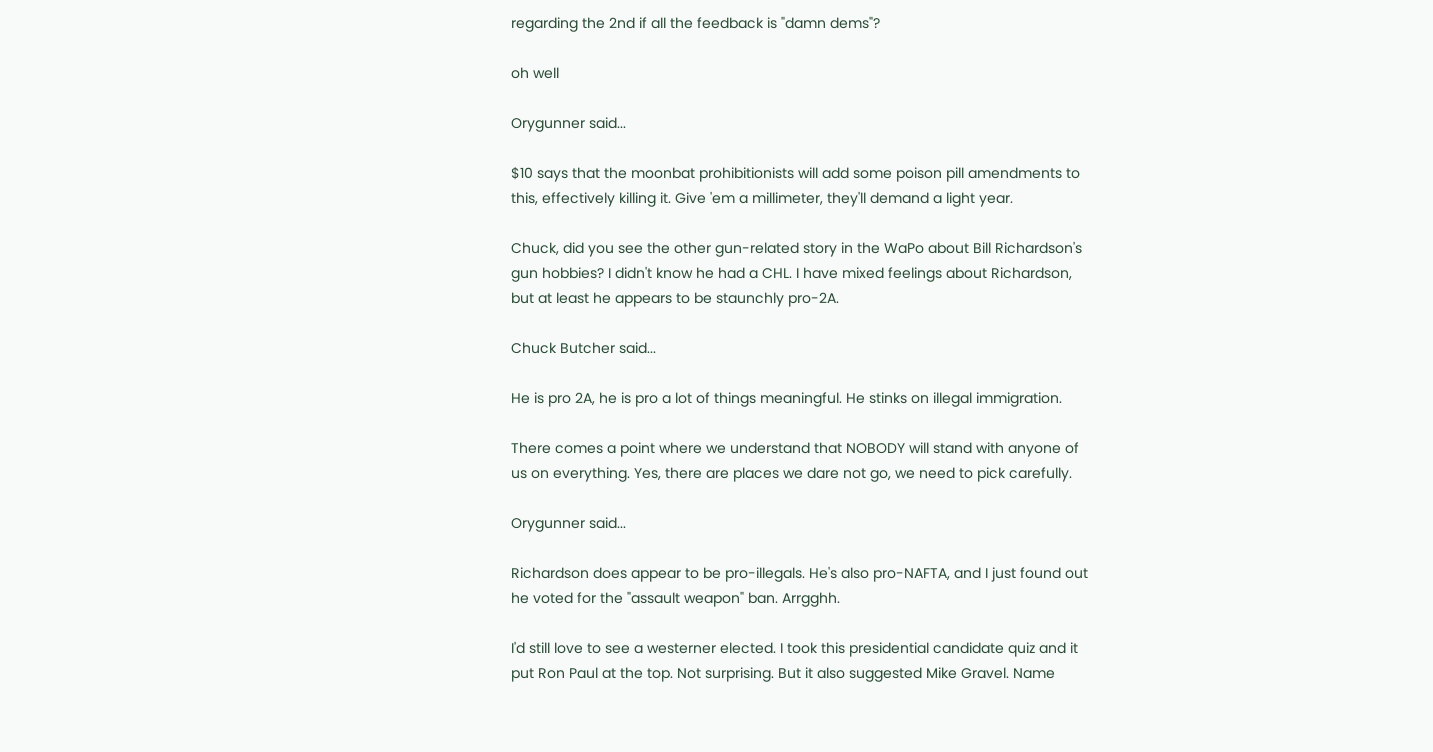regarding the 2nd if all the feedback is "damn dems"?

oh well

Orygunner said...

$10 says that the moonbat prohibitionists will add some poison pill amendments to this, effectively killing it. Give 'em a millimeter, they'll demand a light year.

Chuck, did you see the other gun-related story in the WaPo about Bill Richardson's gun hobbies? I didn't know he had a CHL. I have mixed feelings about Richardson, but at least he appears to be staunchly pro-2A.

Chuck Butcher said...

He is pro 2A, he is pro a lot of things meaningful. He stinks on illegal immigration.

There comes a point where we understand that NOBODY will stand with anyone of us on everything. Yes, there are places we dare not go, we need to pick carefully.

Orygunner said...

Richardson does appear to be pro-illegals. He's also pro-NAFTA, and I just found out he voted for the "assault weapon" ban. Arrgghh.

I'd still love to see a westerner elected. I took this presidential candidate quiz and it put Ron Paul at the top. Not surprising. But it also suggested Mike Gravel. Name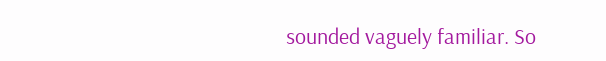sounded vaguely familiar. So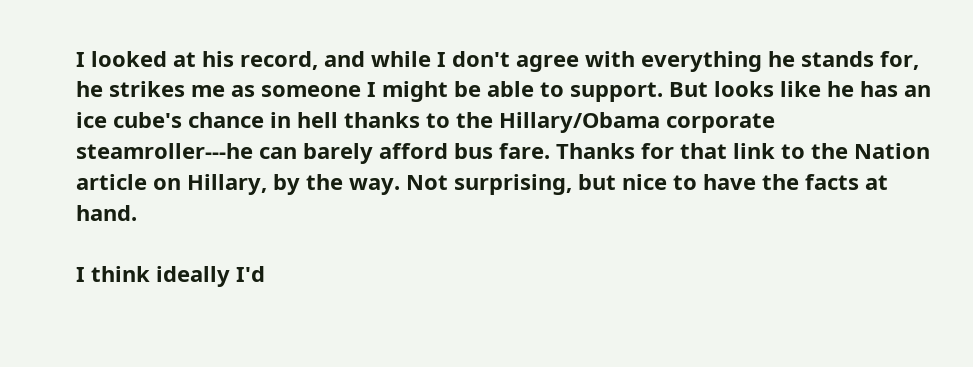I looked at his record, and while I don't agree with everything he stands for, he strikes me as someone I might be able to support. But looks like he has an ice cube's chance in hell thanks to the Hillary/Obama corporate steamroller---he can barely afford bus fare. Thanks for that link to the Nation article on Hillary, by the way. Not surprising, but nice to have the facts at hand.

I think ideally I'd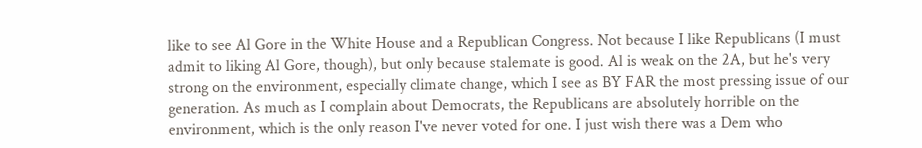like to see Al Gore in the White House and a Republican Congress. Not because I like Republicans (I must admit to liking Al Gore, though), but only because stalemate is good. Al is weak on the 2A, but he's very strong on the environment, especially climate change, which I see as BY FAR the most pressing issue of our generation. As much as I complain about Democrats, the Republicans are absolutely horrible on the environment, which is the only reason I've never voted for one. I just wish there was a Dem who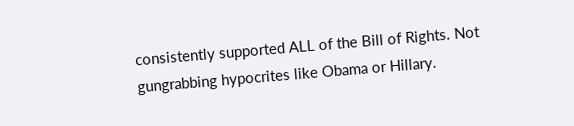consistently supported ALL of the Bill of Rights. Not gungrabbing hypocrites like Obama or Hillary.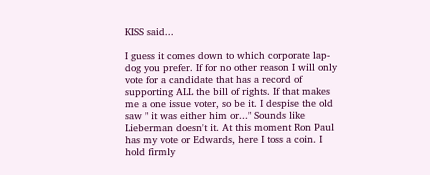KISS said...

I guess it comes down to which corporate lap-dog you prefer. If for no other reason I will only vote for a candidate that has a record of supporting ALL the bill of rights. If that makes me a one issue voter, so be it. I despise the old saw " it was either him or..." Sounds like Lieberman doesn't it. At this moment Ron Paul has my vote or Edwards, here I toss a coin. I hold firmly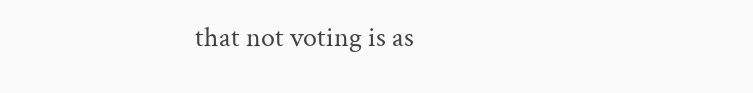that not voting is as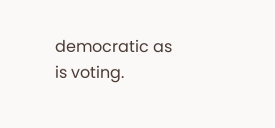democratic as is voting.